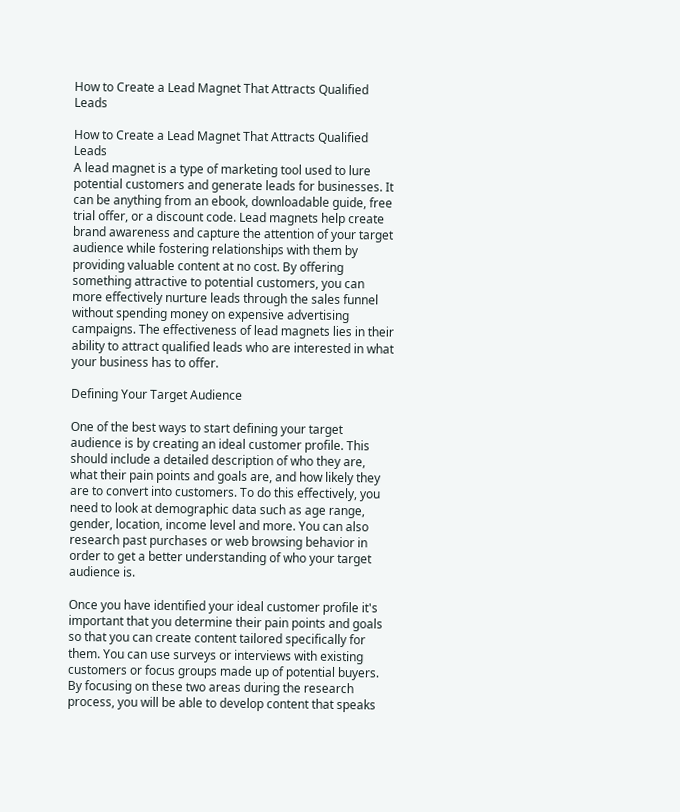How to Create a Lead Magnet That Attracts Qualified Leads

How to Create a Lead Magnet That Attracts Qualified Leads
A lead magnet is a type of marketing tool used to lure potential customers and generate leads for businesses. It can be anything from an ebook, downloadable guide, free trial offer, or a discount code. Lead magnets help create brand awareness and capture the attention of your target audience while fostering relationships with them by providing valuable content at no cost. By offering something attractive to potential customers, you can more effectively nurture leads through the sales funnel without spending money on expensive advertising campaigns. The effectiveness of lead magnets lies in their ability to attract qualified leads who are interested in what your business has to offer.

Defining Your Target Audience

One of the best ways to start defining your target audience is by creating an ideal customer profile. This should include a detailed description of who they are, what their pain points and goals are, and how likely they are to convert into customers. To do this effectively, you need to look at demographic data such as age range, gender, location, income level and more. You can also research past purchases or web browsing behavior in order to get a better understanding of who your target audience is.

Once you have identified your ideal customer profile it's important that you determine their pain points and goals so that you can create content tailored specifically for them. You can use surveys or interviews with existing customers or focus groups made up of potential buyers. By focusing on these two areas during the research process, you will be able to develop content that speaks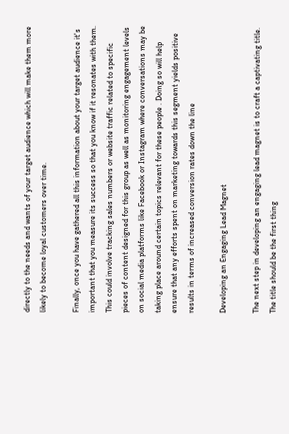directly to the needs and wants of your target audience which will make them more likely to become loyal customers over time.

Finally, once you have gathered all this information about your target audience it's important that you measure its success so that you know if it resonates with them. This could involve tracking sales numbers or website traffic related to specific pieces of content designed for this group as well as monitoring engagement levels on social media platforms like Facebook or Instagram where conversations may be taking place around certain topics relevant for these people . Doing so will help ensure that any efforts spent on marketing towards this segment yields positive results in terms of increased conversion rates down the line

Developing an Engaging Lead Magnet

The next step in developing an engaging lead magnet is to craft a captivating title. The title should be the first thing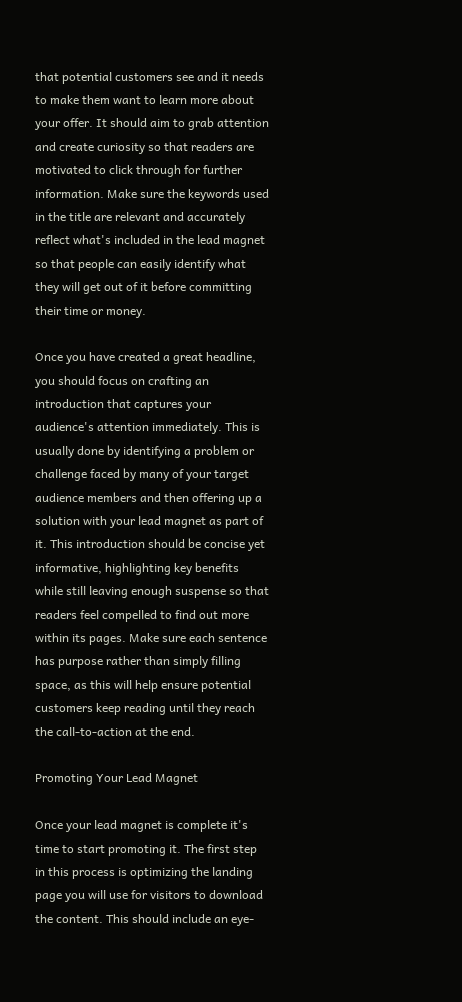that potential customers see and it needs to make them want to learn more about your offer. It should aim to grab attention and create curiosity so that readers are motivated to click through for further information. Make sure the keywords used in the title are relevant and accurately reflect what's included in the lead magnet so that people can easily identify what they will get out of it before committing their time or money.

Once you have created a great headline, you should focus on crafting an introduction that captures your audience's attention immediately. This is usually done by identifying a problem or challenge faced by many of your target audience members and then offering up a solution with your lead magnet as part of it. This introduction should be concise yet informative, highlighting key benefits while still leaving enough suspense so that readers feel compelled to find out more within its pages. Make sure each sentence has purpose rather than simply filling space, as this will help ensure potential customers keep reading until they reach the call-to-action at the end.

Promoting Your Lead Magnet

Once your lead magnet is complete it's time to start promoting it. The first step in this process is optimizing the landing page you will use for visitors to download the content. This should include an eye-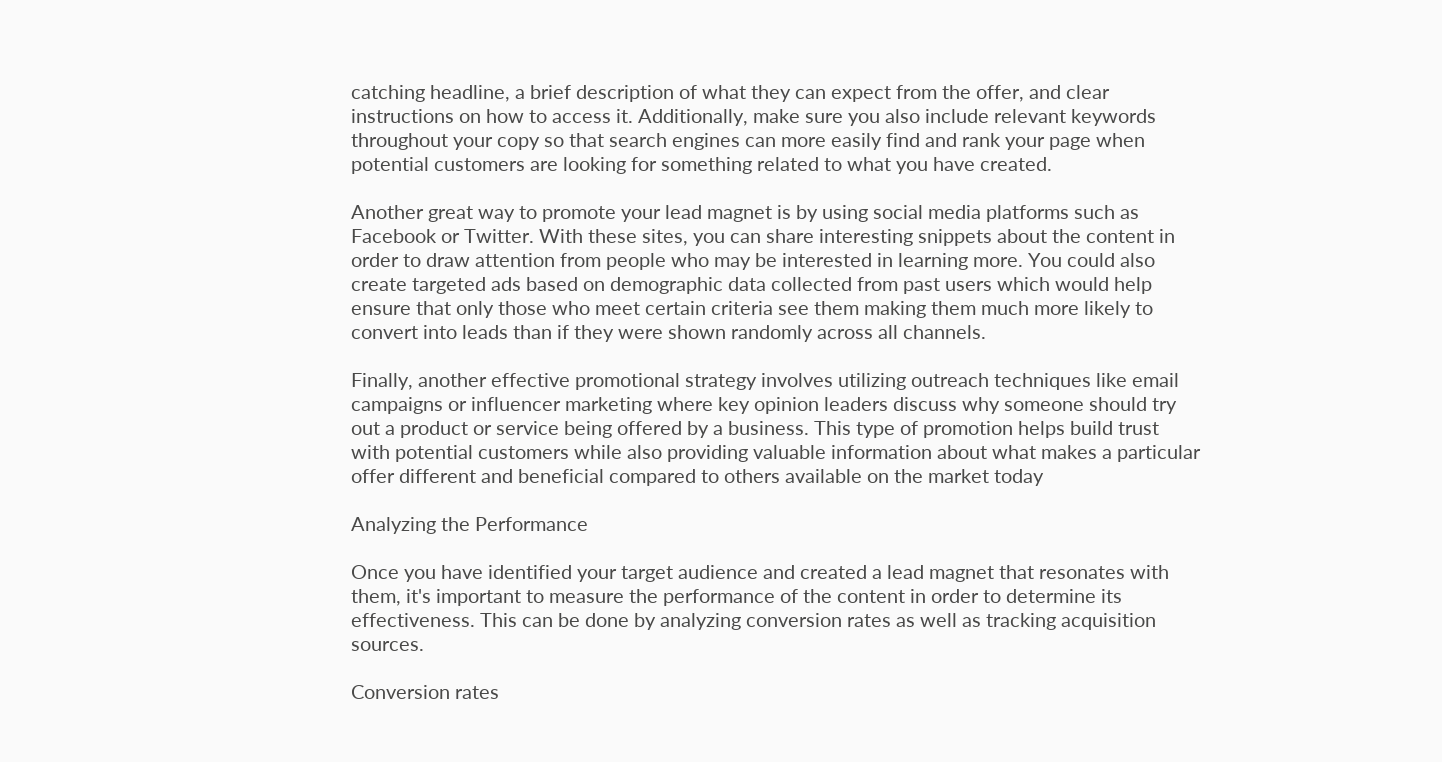catching headline, a brief description of what they can expect from the offer, and clear instructions on how to access it. Additionally, make sure you also include relevant keywords throughout your copy so that search engines can more easily find and rank your page when potential customers are looking for something related to what you have created.

Another great way to promote your lead magnet is by using social media platforms such as Facebook or Twitter. With these sites, you can share interesting snippets about the content in order to draw attention from people who may be interested in learning more. You could also create targeted ads based on demographic data collected from past users which would help ensure that only those who meet certain criteria see them making them much more likely to convert into leads than if they were shown randomly across all channels.

Finally, another effective promotional strategy involves utilizing outreach techniques like email campaigns or influencer marketing where key opinion leaders discuss why someone should try out a product or service being offered by a business. This type of promotion helps build trust with potential customers while also providing valuable information about what makes a particular offer different and beneficial compared to others available on the market today

Analyzing the Performance

Once you have identified your target audience and created a lead magnet that resonates with them, it's important to measure the performance of the content in order to determine its effectiveness. This can be done by analyzing conversion rates as well as tracking acquisition sources.

Conversion rates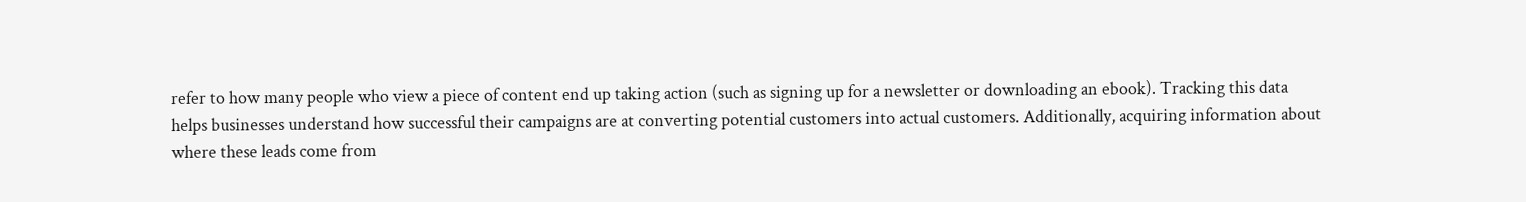refer to how many people who view a piece of content end up taking action (such as signing up for a newsletter or downloading an ebook). Tracking this data helps businesses understand how successful their campaigns are at converting potential customers into actual customers. Additionally, acquiring information about where these leads come from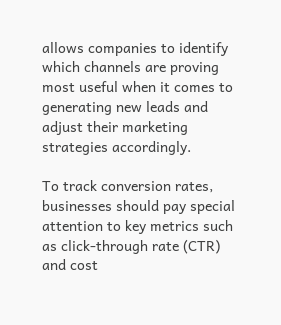allows companies to identify which channels are proving most useful when it comes to generating new leads and adjust their marketing strategies accordingly.

To track conversion rates, businesses should pay special attention to key metrics such as click-through rate (CTR) and cost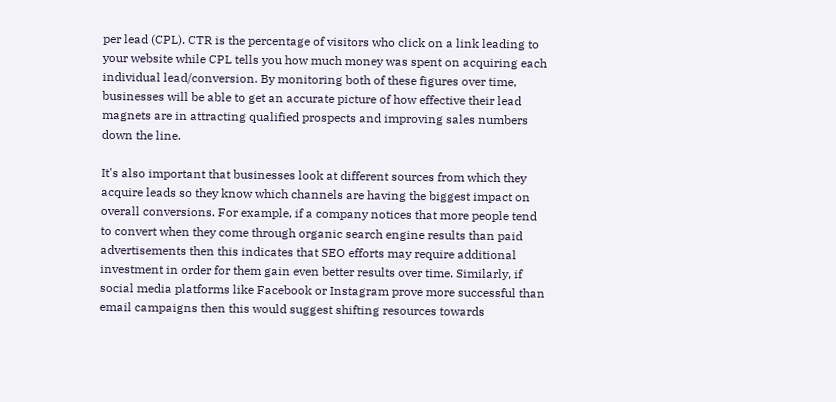per lead (CPL). CTR is the percentage of visitors who click on a link leading to your website while CPL tells you how much money was spent on acquiring each individual lead/conversion. By monitoring both of these figures over time, businesses will be able to get an accurate picture of how effective their lead magnets are in attracting qualified prospects and improving sales numbers down the line.

It's also important that businesses look at different sources from which they acquire leads so they know which channels are having the biggest impact on overall conversions. For example, if a company notices that more people tend to convert when they come through organic search engine results than paid advertisements then this indicates that SEO efforts may require additional investment in order for them gain even better results over time. Similarly, if social media platforms like Facebook or Instagram prove more successful than email campaigns then this would suggest shifting resources towards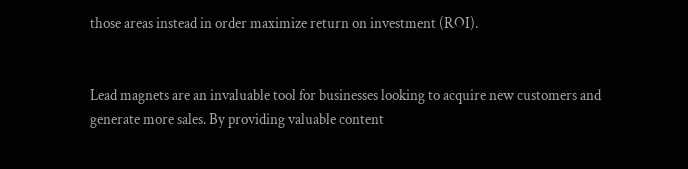those areas instead in order maximize return on investment (ROI).


Lead magnets are an invaluable tool for businesses looking to acquire new customers and generate more sales. By providing valuable content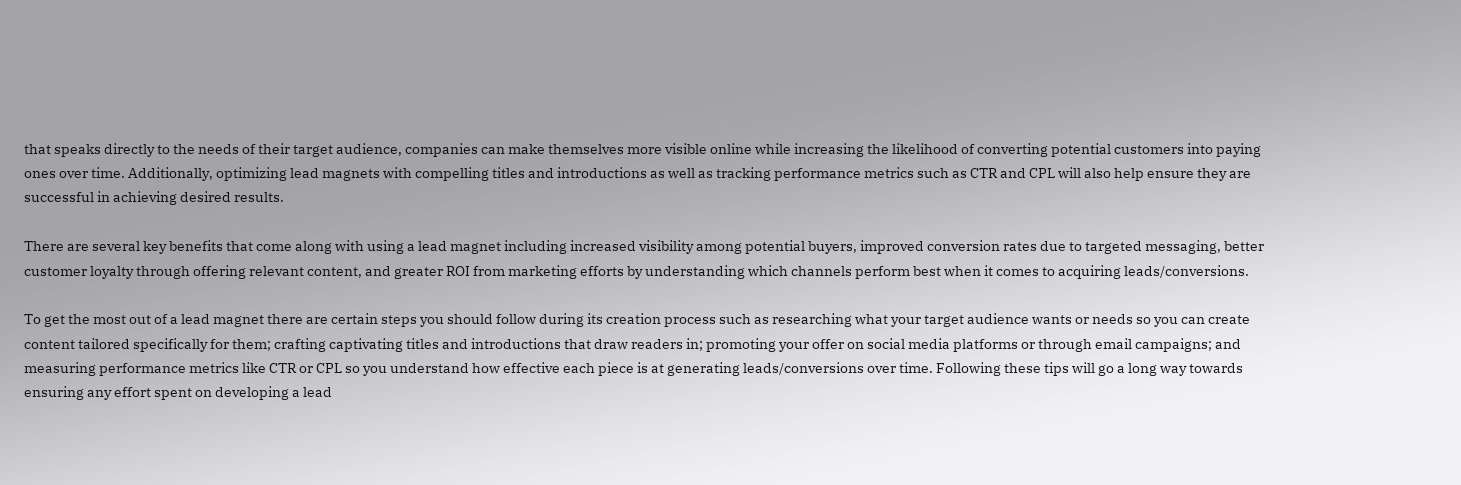that speaks directly to the needs of their target audience, companies can make themselves more visible online while increasing the likelihood of converting potential customers into paying ones over time. Additionally, optimizing lead magnets with compelling titles and introductions as well as tracking performance metrics such as CTR and CPL will also help ensure they are successful in achieving desired results.

There are several key benefits that come along with using a lead magnet including increased visibility among potential buyers, improved conversion rates due to targeted messaging, better customer loyalty through offering relevant content, and greater ROI from marketing efforts by understanding which channels perform best when it comes to acquiring leads/conversions.

To get the most out of a lead magnet there are certain steps you should follow during its creation process such as researching what your target audience wants or needs so you can create content tailored specifically for them; crafting captivating titles and introductions that draw readers in; promoting your offer on social media platforms or through email campaigns; and measuring performance metrics like CTR or CPL so you understand how effective each piece is at generating leads/conversions over time. Following these tips will go a long way towards ensuring any effort spent on developing a lead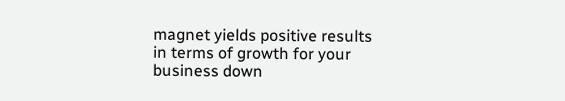magnet yields positive results in terms of growth for your business down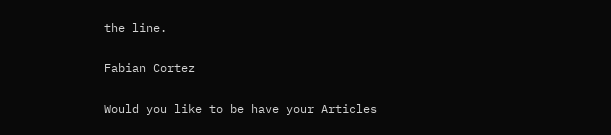the line.

Fabian Cortez

Would you like to be have your Articles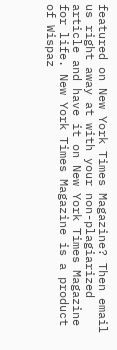featured on New York Times Magazine? Then email us right away at with your non-plagiarized article and have it on New York Times Magazine for life. New York Times Magazine is a product of Wispaz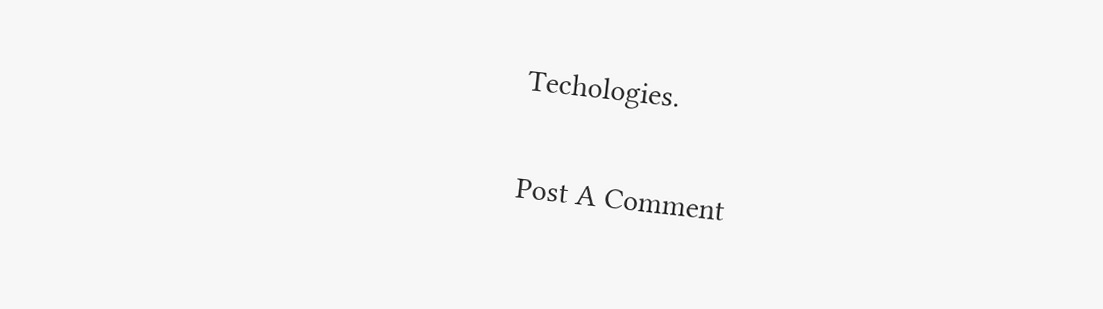Techologies.

Post A Comment